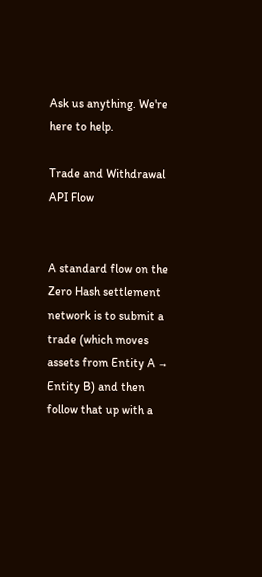Ask us anything. We're here to help.

Trade and Withdrawal API Flow


A standard flow on the Zero Hash settlement network is to submit a trade (which moves assets from Entity A → Entity B) and then follow that up with a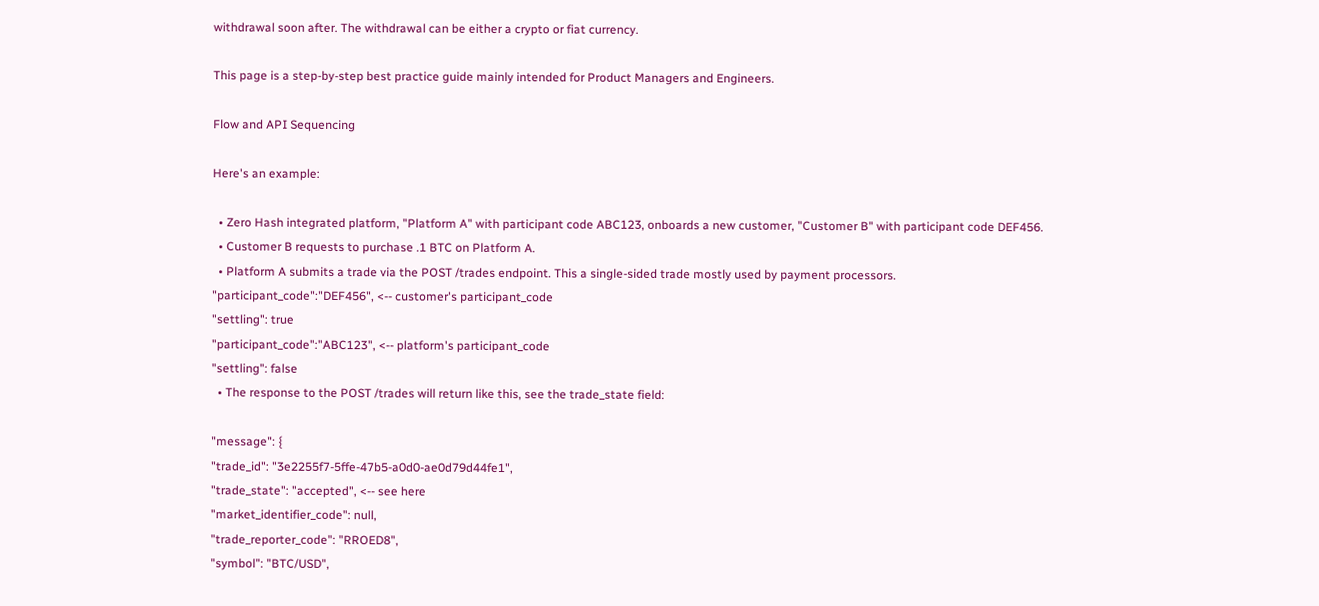withdrawal soon after. The withdrawal can be either a crypto or fiat currency.

This page is a step-by-step best practice guide mainly intended for Product Managers and Engineers.

Flow and API Sequencing

Here's an example:

  • Zero Hash integrated platform, "Platform A" with participant code ABC123, onboards a new customer, "Customer B" with participant code DEF456.
  • Customer B requests to purchase .1 BTC on Platform A.
  • Platform A submits a trade via the POST /trades endpoint. This a single-sided trade mostly used by payment processors.
"participant_code":"DEF456", <-- customer's participant_code
"settling": true
"participant_code":"ABC123", <-- platform's participant_code
"settling": false
  • The response to the POST /trades will return like this, see the trade_state field:

"message": {
"trade_id": "3e2255f7-5ffe-47b5-a0d0-ae0d79d44fe1",
"trade_state": "accepted", <-- see here
"market_identifier_code": null,
"trade_reporter_code": "RROED8",
"symbol": "BTC/USD",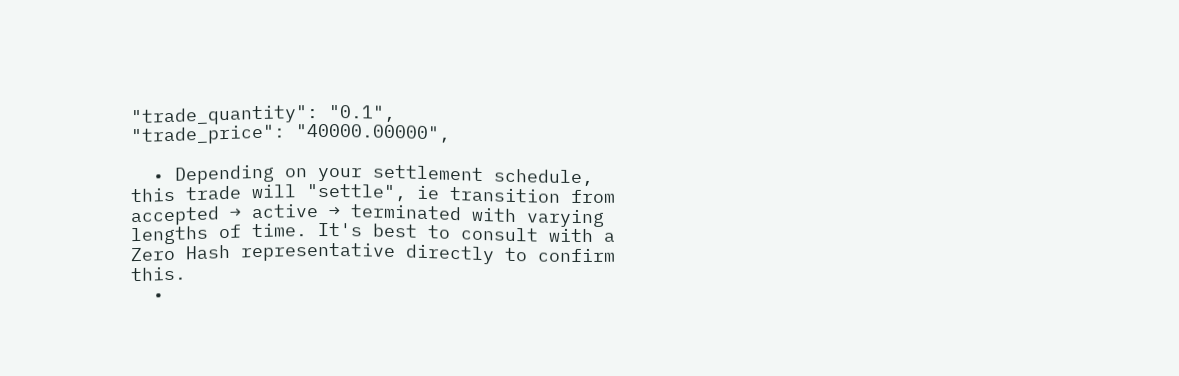"trade_quantity": "0.1",
"trade_price": "40000.00000",

  • Depending on your settlement schedule, this trade will "settle", ie transition from accepted → active → terminated with varying lengths of time. It's best to consult with a Zero Hash representative directly to confirm this.
  •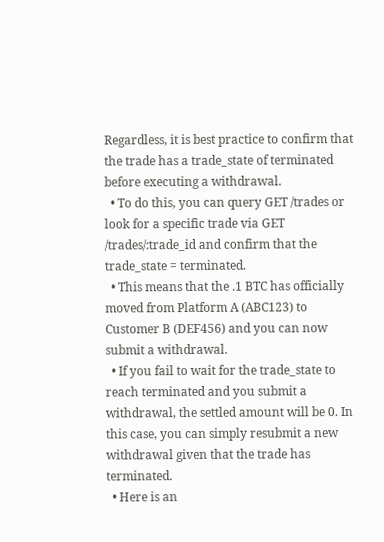Regardless, it is best practice to confirm that the trade has a trade_state of terminated before executing a withdrawal.
  • To do this, you can query GET /trades or look for a specific trade via GET /trades/:trade_id and confirm that the trade_state = terminated.
  • This means that the .1 BTC has officially moved from Platform A (ABC123) to Customer B (DEF456) and you can now submit a withdrawal.
  • If you fail to wait for the trade_state to reach terminated and you submit a withdrawal, the settled amount will be 0. In this case, you can simply resubmit a new withdrawal given that the trade has terminated.
  • Here is an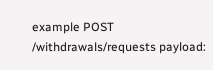example POST /withdrawals/requests payload: